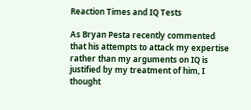Reaction Times and IQ Tests

As Bryan Pesta recently commented that his attempts to attack my expertise rather than my arguments on IQ is justified by my treatment of him, I thought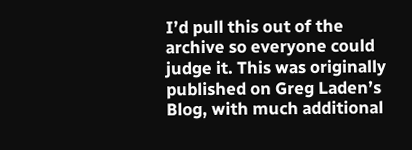I’d pull this out of the archive so everyone could judge it. This was originally published on Greg Laden’s Blog, with much additional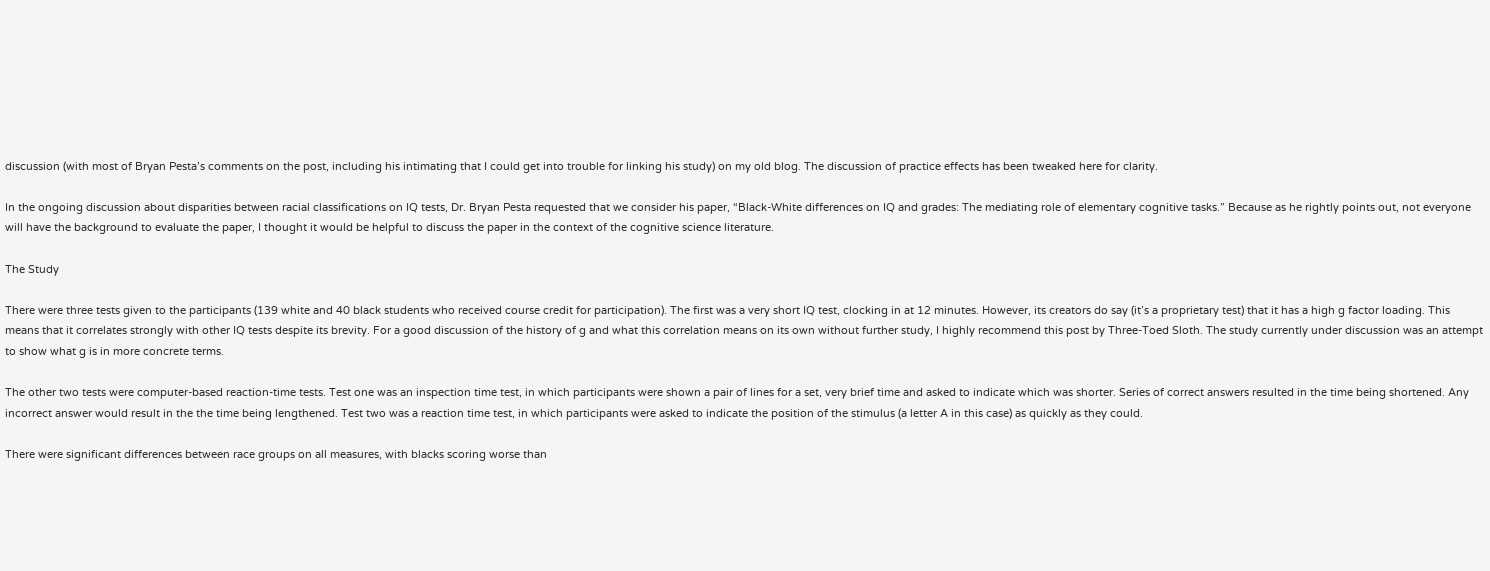discussion (with most of Bryan Pesta’s comments on the post, including his intimating that I could get into trouble for linking his study) on my old blog. The discussion of practice effects has been tweaked here for clarity.

In the ongoing discussion about disparities between racial classifications on IQ tests, Dr. Bryan Pesta requested that we consider his paper, “Black-White differences on IQ and grades: The mediating role of elementary cognitive tasks.” Because as he rightly points out, not everyone will have the background to evaluate the paper, I thought it would be helpful to discuss the paper in the context of the cognitive science literature.

The Study

There were three tests given to the participants (139 white and 40 black students who received course credit for participation). The first was a very short IQ test, clocking in at 12 minutes. However, its creators do say (it’s a proprietary test) that it has a high g factor loading. This means that it correlates strongly with other IQ tests despite its brevity. For a good discussion of the history of g and what this correlation means on its own without further study, I highly recommend this post by Three-Toed Sloth. The study currently under discussion was an attempt to show what g is in more concrete terms.

The other two tests were computer-based reaction-time tests. Test one was an inspection time test, in which participants were shown a pair of lines for a set, very brief time and asked to indicate which was shorter. Series of correct answers resulted in the time being shortened. Any incorrect answer would result in the the time being lengthened. Test two was a reaction time test, in which participants were asked to indicate the position of the stimulus (a letter A in this case) as quickly as they could.

There were significant differences between race groups on all measures, with blacks scoring worse than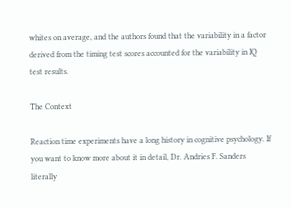whites on average, and the authors found that the variability in a factor derived from the timing test scores accounted for the variability in IQ test results.

The Context

Reaction time experiments have a long history in cognitive psychology. If you want to know more about it in detail, Dr. Andries F. Sanders literally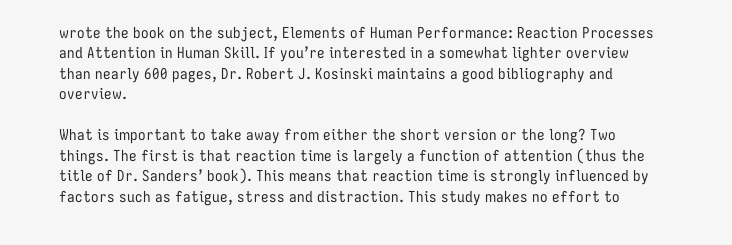wrote the book on the subject, Elements of Human Performance: Reaction Processes and Attention in Human Skill. If you’re interested in a somewhat lighter overview than nearly 600 pages, Dr. Robert J. Kosinski maintains a good bibliography and overview.

What is important to take away from either the short version or the long? Two things. The first is that reaction time is largely a function of attention (thus the title of Dr. Sanders’ book). This means that reaction time is strongly influenced by factors such as fatigue, stress and distraction. This study makes no effort to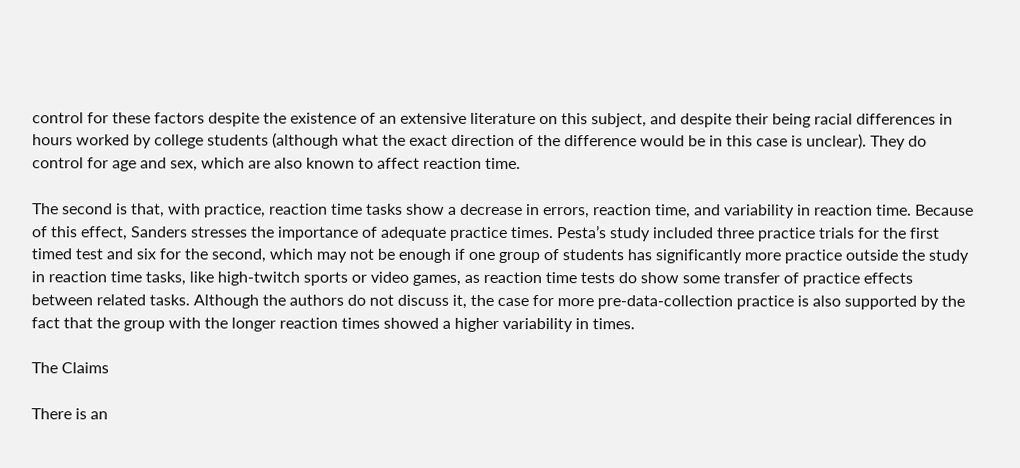control for these factors despite the existence of an extensive literature on this subject, and despite their being racial differences in hours worked by college students (although what the exact direction of the difference would be in this case is unclear). They do control for age and sex, which are also known to affect reaction time.

The second is that, with practice, reaction time tasks show a decrease in errors, reaction time, and variability in reaction time. Because of this effect, Sanders stresses the importance of adequate practice times. Pesta’s study included three practice trials for the first timed test and six for the second, which may not be enough if one group of students has significantly more practice outside the study in reaction time tasks, like high-twitch sports or video games, as reaction time tests do show some transfer of practice effects between related tasks. Although the authors do not discuss it, the case for more pre-data-collection practice is also supported by the fact that the group with the longer reaction times showed a higher variability in times.

The Claims

There is an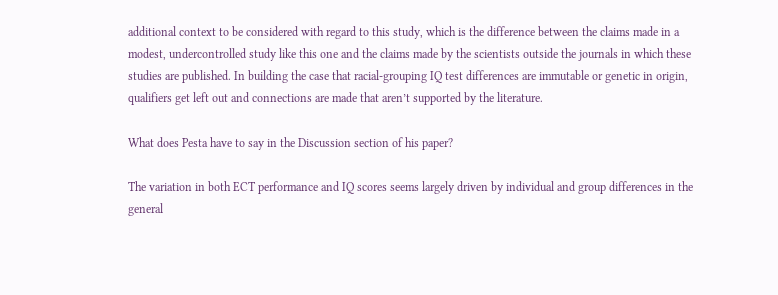additional context to be considered with regard to this study, which is the difference between the claims made in a modest, undercontrolled study like this one and the claims made by the scientists outside the journals in which these studies are published. In building the case that racial-grouping IQ test differences are immutable or genetic in origin, qualifiers get left out and connections are made that aren’t supported by the literature.

What does Pesta have to say in the Discussion section of his paper?

The variation in both ECT performance and IQ scores seems largely driven by individual and group differences in the general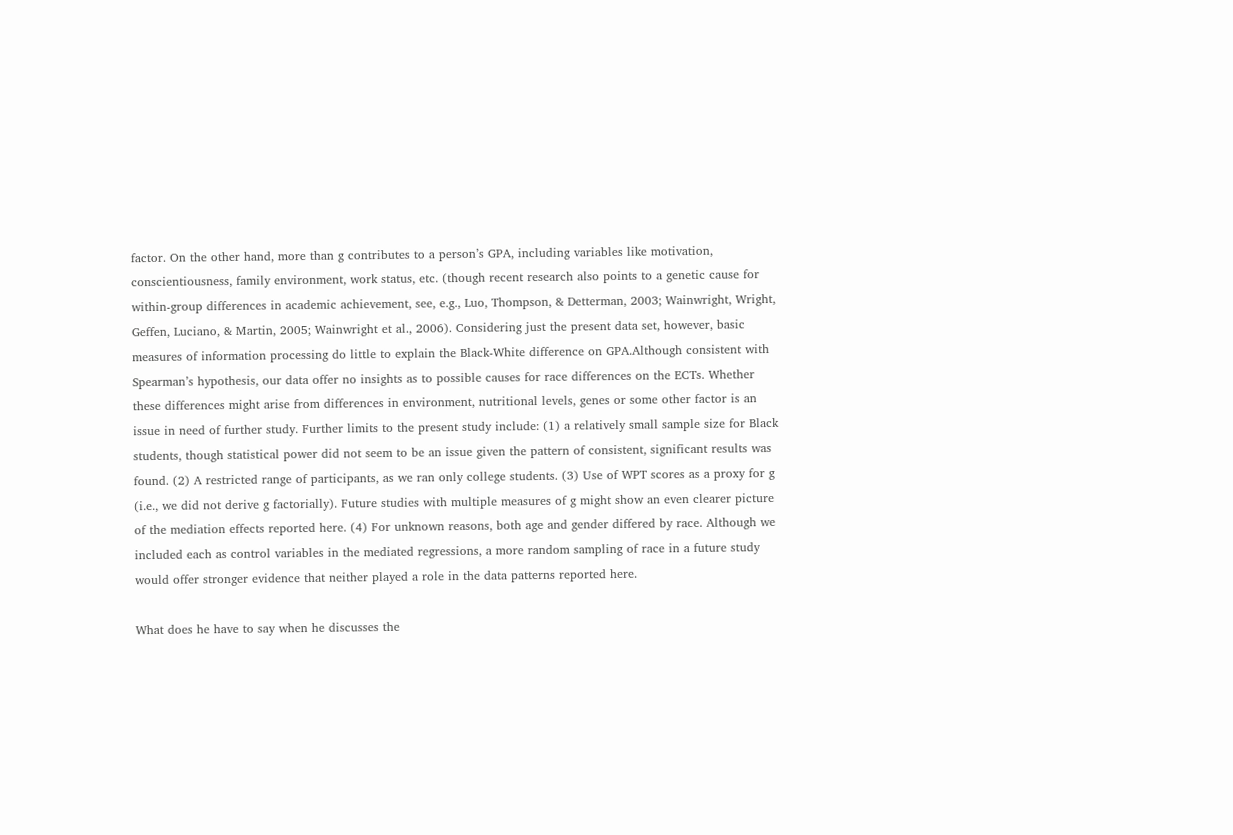factor. On the other hand, more than g contributes to a person’s GPA, including variables like motivation, conscientiousness, family environment, work status, etc. (though recent research also points to a genetic cause for within-group differences in academic achievement, see, e.g., Luo, Thompson, & Detterman, 2003; Wainwright, Wright, Geffen, Luciano, & Martin, 2005; Wainwright et al., 2006). Considering just the present data set, however, basic measures of information processing do little to explain the Black-White difference on GPA.Although consistent with Spearman’s hypothesis, our data offer no insights as to possible causes for race differences on the ECTs. Whether these differences might arise from differences in environment, nutritional levels, genes or some other factor is an issue in need of further study. Further limits to the present study include: (1) a relatively small sample size for Black students, though statistical power did not seem to be an issue given the pattern of consistent, significant results was found. (2) A restricted range of participants, as we ran only college students. (3) Use of WPT scores as a proxy for g (i.e., we did not derive g factorially). Future studies with multiple measures of g might show an even clearer picture of the mediation effects reported here. (4) For unknown reasons, both age and gender differed by race. Although we included each as control variables in the mediated regressions, a more random sampling of race in a future study would offer stronger evidence that neither played a role in the data patterns reported here.

What does he have to say when he discusses the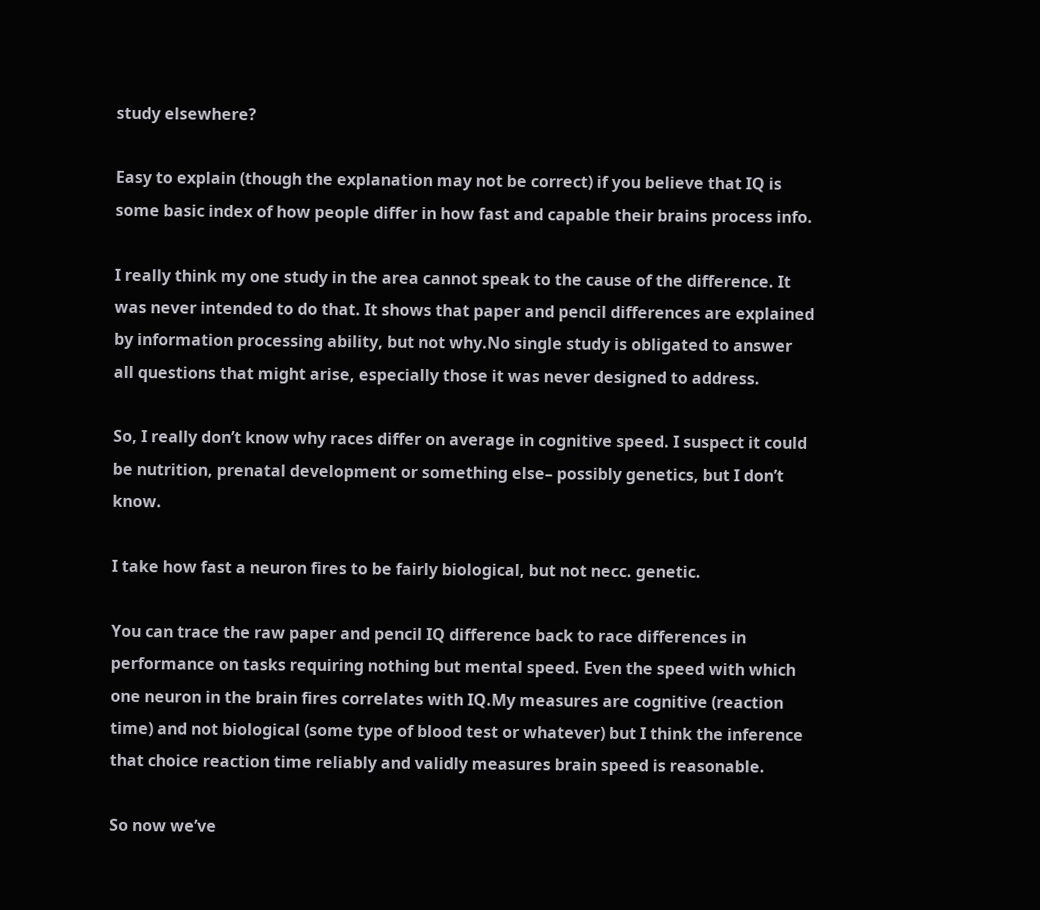study elsewhere?

Easy to explain (though the explanation may not be correct) if you believe that IQ is some basic index of how people differ in how fast and capable their brains process info.

I really think my one study in the area cannot speak to the cause of the difference. It was never intended to do that. It shows that paper and pencil differences are explained by information processing ability, but not why.No single study is obligated to answer all questions that might arise, especially those it was never designed to address.

So, I really don’t know why races differ on average in cognitive speed. I suspect it could be nutrition, prenatal development or something else– possibly genetics, but I don’t know.

I take how fast a neuron fires to be fairly biological, but not necc. genetic.

You can trace the raw paper and pencil IQ difference back to race differences in performance on tasks requiring nothing but mental speed. Even the speed with which one neuron in the brain fires correlates with IQ.My measures are cognitive (reaction time) and not biological (some type of blood test or whatever) but I think the inference that choice reaction time reliably and validly measures brain speed is reasonable.

So now we’ve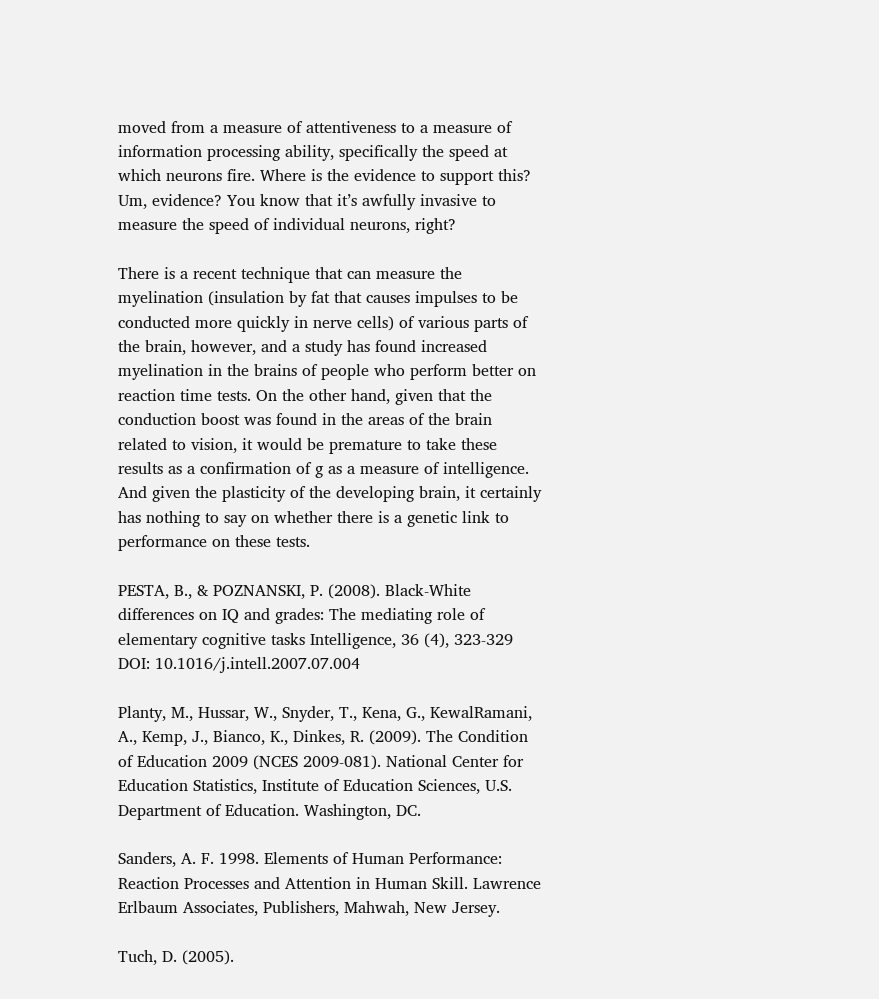moved from a measure of attentiveness to a measure of information processing ability, specifically the speed at which neurons fire. Where is the evidence to support this? Um, evidence? You know that it’s awfully invasive to measure the speed of individual neurons, right?

There is a recent technique that can measure the myelination (insulation by fat that causes impulses to be conducted more quickly in nerve cells) of various parts of the brain, however, and a study has found increased myelination in the brains of people who perform better on reaction time tests. On the other hand, given that the conduction boost was found in the areas of the brain related to vision, it would be premature to take these results as a confirmation of g as a measure of intelligence. And given the plasticity of the developing brain, it certainly has nothing to say on whether there is a genetic link to performance on these tests.

PESTA, B., & POZNANSKI, P. (2008). Black-White differences on IQ and grades: The mediating role of elementary cognitive tasks Intelligence, 36 (4), 323-329 DOI: 10.1016/j.intell.2007.07.004

Planty, M., Hussar, W., Snyder, T., Kena, G., KewalRamani, A., Kemp, J., Bianco, K., Dinkes, R. (2009). The Condition of Education 2009 (NCES 2009-081). National Center for Education Statistics, Institute of Education Sciences, U.S. Department of Education. Washington, DC.

Sanders, A. F. 1998. Elements of Human Performance: Reaction Processes and Attention in Human Skill. Lawrence Erlbaum Associates, Publishers, Mahwah, New Jersey.

Tuch, D. (2005).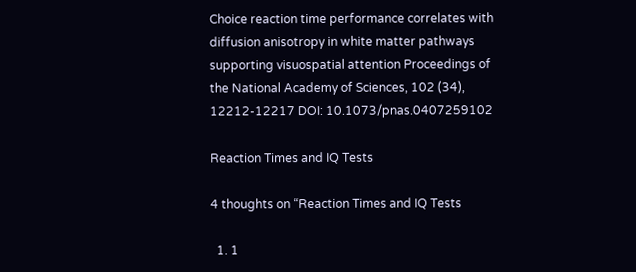Choice reaction time performance correlates with diffusion anisotropy in white matter pathways supporting visuospatial attention Proceedings of the National Academy of Sciences, 102 (34), 12212-12217 DOI: 10.1073/pnas.0407259102

Reaction Times and IQ Tests

4 thoughts on “Reaction Times and IQ Tests

  1. 1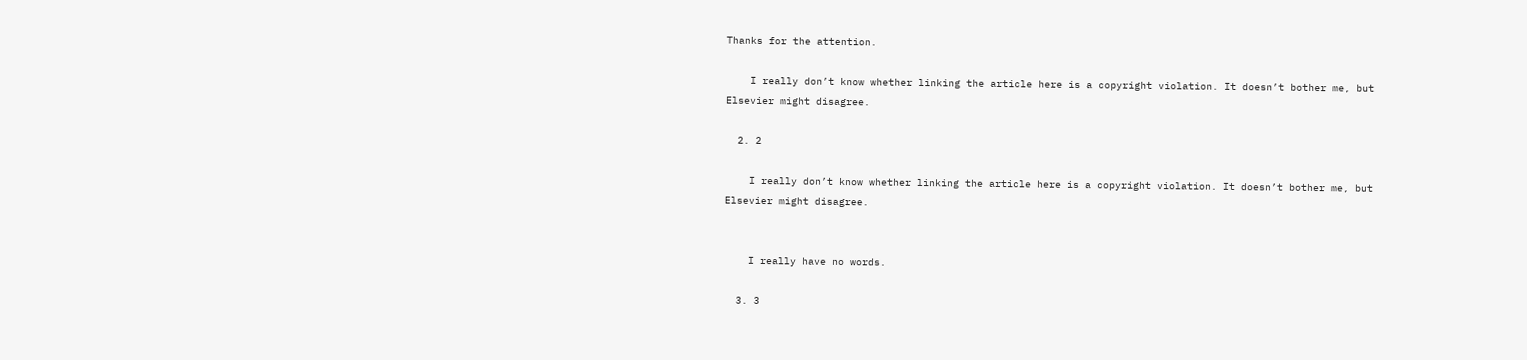Thanks for the attention.

    I really don’t know whether linking the article here is a copyright violation. It doesn’t bother me, but Elsevier might disagree.

  2. 2

    I really don’t know whether linking the article here is a copyright violation. It doesn’t bother me, but Elsevier might disagree.


    I really have no words.

  3. 3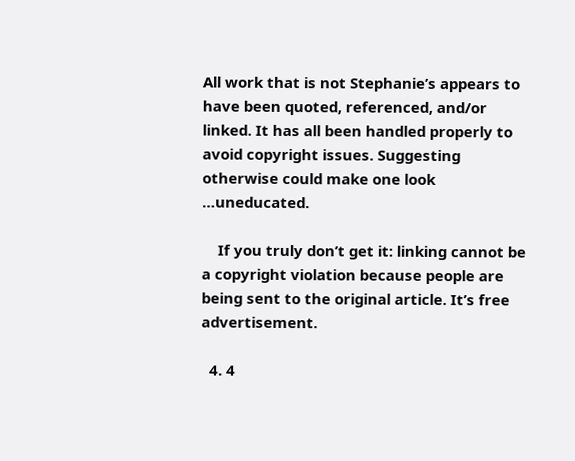All work that is not Stephanie’s appears to have been quoted, referenced, and/or linked. It has all been handled properly to avoid copyright issues. Suggesting otherwise could make one look …uneducated.

    If you truly don’t get it: linking cannot be a copyright violation because people are being sent to the original article. It’s free advertisement.

  4. 4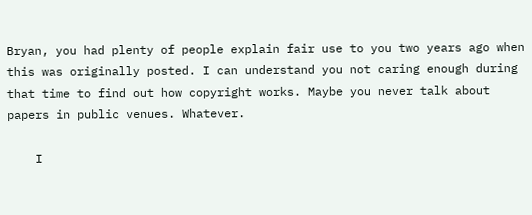Bryan, you had plenty of people explain fair use to you two years ago when this was originally posted. I can understand you not caring enough during that time to find out how copyright works. Maybe you never talk about papers in public venues. Whatever.

    I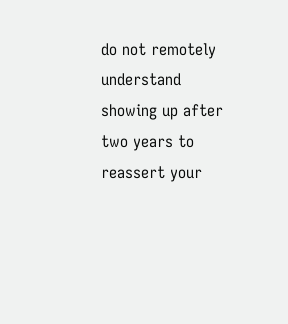do not remotely understand showing up after two years to reassert your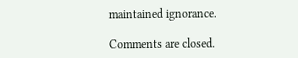maintained ignorance.

Comments are closed.